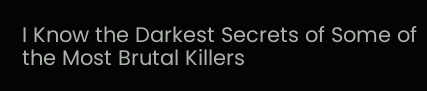I Know the Darkest Secrets of Some of the Most Brutal Killers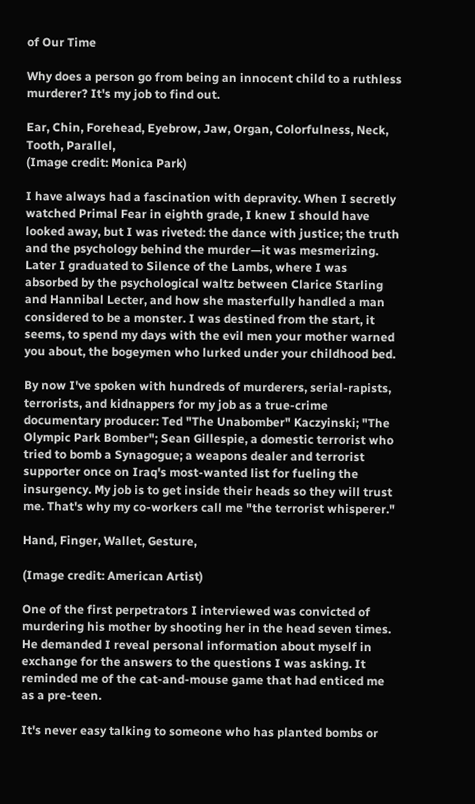of Our Time

Why does a person go from being an innocent child to a ruthless murderer? It's my job to find out.

Ear, Chin, Forehead, Eyebrow, Jaw, Organ, Colorfulness, Neck, Tooth, Parallel,
(Image credit: Monica Park)

I have always had a fascination with depravity. When I secretly watched Primal Fear in eighth grade, I knew I should have looked away, but I was riveted: the dance with justice; the truth and the psychology behind the murder—it was mesmerizing. Later I graduated to Silence of the Lambs, where I was absorbed by the psychological waltz between Clarice Starling and Hannibal Lecter, and how she masterfully handled a man considered to be a monster. I was destined from the start, it seems, to spend my days with the evil men your mother warned you about, the bogeymen who lurked under your childhood bed.

By now I've spoken with hundreds of murderers, serial-rapists, terrorists, and kidnappers for my job as a true-crime documentary producer: Ted "The Unabomber" Kaczyinski; "The Olympic Park Bomber"; Sean Gillespie, a domestic terrorist who tried to bomb a Synagogue; a weapons dealer and terrorist supporter once on Iraq's most-wanted list for fueling the insurgency. My job is to get inside their heads so they will trust me. That's why my co-workers call me "the terrorist whisperer."

Hand, Finger, Wallet, Gesture,

(Image credit: American Artist)

One of the first perpetrators I interviewed was convicted of murdering his mother by shooting her in the head seven times. He demanded I reveal personal information about myself in exchange for the answers to the questions I was asking. It reminded me of the cat-and-mouse game that had enticed me as a pre-teen.

It's never easy talking to someone who has planted bombs or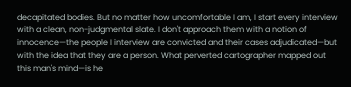decapitated bodies. But no matter how uncomfortable I am, I start every interview with a clean, non-judgmental slate. I don't approach them with a notion of innocence—the people I interview are convicted and their cases adjudicated—but with the idea that they are a person. What perverted cartographer mapped out this man's mind—is he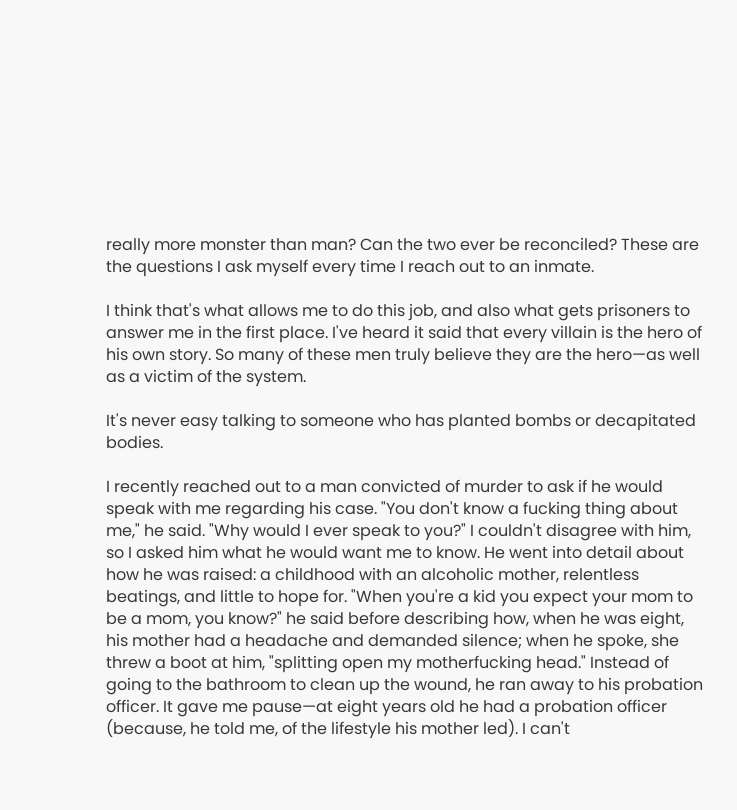really more monster than man? Can the two ever be reconciled? These are the questions I ask myself every time I reach out to an inmate.

I think that's what allows me to do this job, and also what gets prisoners to answer me in the first place. I've heard it said that every villain is the hero of his own story. So many of these men truly believe they are the hero—as well as a victim of the system.

It's never easy talking to someone who has planted bombs or decapitated bodies.

I recently reached out to a man convicted of murder to ask if he would speak with me regarding his case. "You don't know a fucking thing about me," he said. "Why would I ever speak to you?" I couldn't disagree with him, so I asked him what he would want me to know. He went into detail about how he was raised: a childhood with an alcoholic mother, relentless beatings, and little to hope for. "When you're a kid you expect your mom to be a mom, you know?" he said before describing how, when he was eight, his mother had a headache and demanded silence; when he spoke, she threw a boot at him, "splitting open my motherfucking head." Instead of going to the bathroom to clean up the wound, he ran away to his probation officer. It gave me pause—at eight years old he had a probation officer (because, he told me, of the lifestyle his mother led). I can't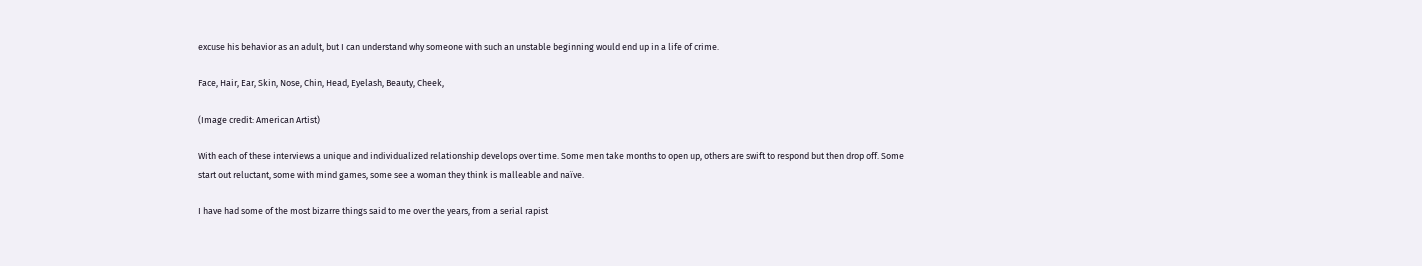excuse his behavior as an adult, but I can understand why someone with such an unstable beginning would end up in a life of crime.

Face, Hair, Ear, Skin, Nose, Chin, Head, Eyelash, Beauty, Cheek,

(Image credit: American Artist)

With each of these interviews a unique and individualized relationship develops over time. Some men take months to open up, others are swift to respond but then drop off. Some start out reluctant, some with mind games, some see a woman they think is malleable and naïve.

I have had some of the most bizarre things said to me over the years, from a serial rapist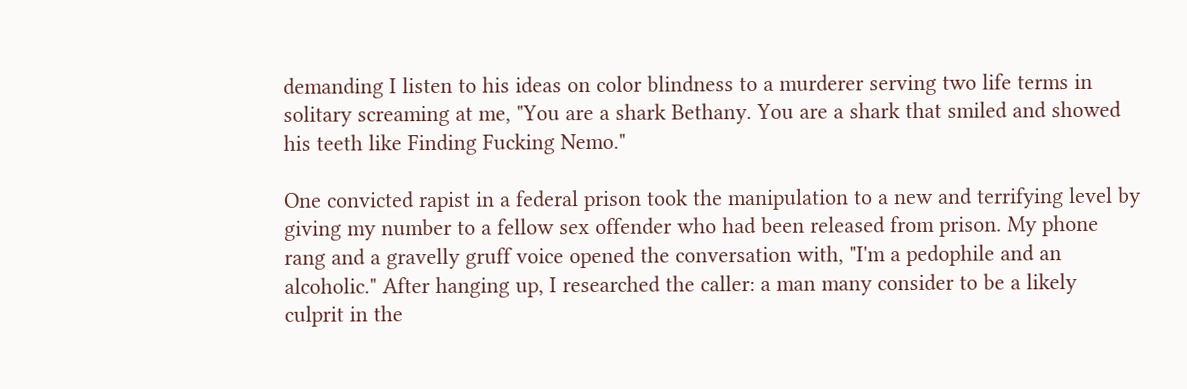demanding I listen to his ideas on color blindness to a murderer serving two life terms in solitary screaming at me, "You are a shark Bethany. You are a shark that smiled and showed his teeth like Finding Fucking Nemo."

One convicted rapist in a federal prison took the manipulation to a new and terrifying level by giving my number to a fellow sex offender who had been released from prison. My phone rang and a gravelly gruff voice opened the conversation with, "I'm a pedophile and an alcoholic." After hanging up, I researched the caller: a man many consider to be a likely culprit in the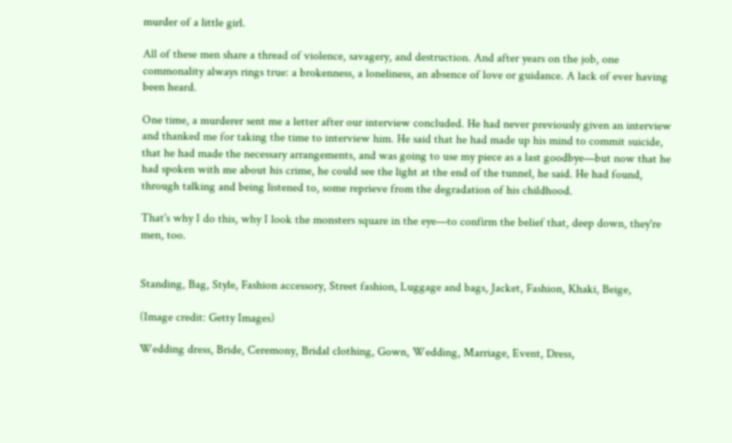murder of a little girl.

All of these men share a thread of violence, savagery, and destruction. And after years on the job, one commonality always rings true: a brokenness, a loneliness, an absence of love or guidance. A lack of ever having been heard.

One time, a murderer sent me a letter after our interview concluded. He had never previously given an interview and thanked me for taking the time to interview him. He said that he had made up his mind to commit suicide, that he had made the necessary arrangements, and was going to use my piece as a last goodbye—but now that he had spoken with me about his crime, he could see the light at the end of the tunnel, he said. He had found, through talking and being listened to, some reprieve from the degradation of his childhood.

That's why I do this, why I look the monsters square in the eye—to confirm the belief that, deep down, they're men, too.


Standing, Bag, Style, Fashion accessory, Street fashion, Luggage and bags, Jacket, Fashion, Khaki, Beige,

(Image credit: Getty Images)

Wedding dress, Bride, Ceremony, Bridal clothing, Gown, Wedding, Marriage, Event, Dress,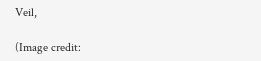Veil,

(Image credit: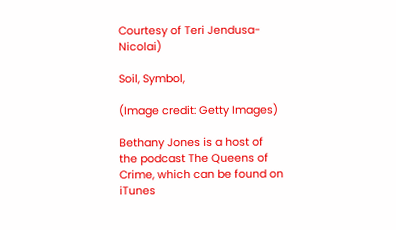Courtesy of Teri Jendusa-Nicolai)

Soil, Symbol,

(Image credit: Getty Images)

Bethany Jones is a host of the podcast The Queens of Crime, which can be found on iTunes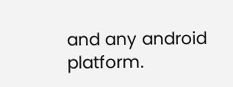and any android platform.